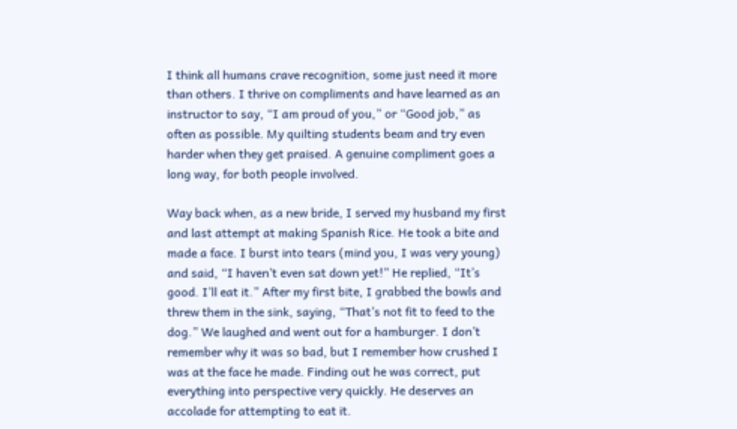I think all humans crave recognition, some just need it more than others. I thrive on compliments and have learned as an instructor to say, “I am proud of you,” or “Good job,” as often as possible. My quilting students beam and try even harder when they get praised. A genuine compliment goes a long way, for both people involved.

Way back when, as a new bride, I served my husband my first and last attempt at making Spanish Rice. He took a bite and made a face. I burst into tears (mind you, I was very young) and said, “I haven’t even sat down yet!” He replied, “It’s good. I’ll eat it.” After my first bite, I grabbed the bowls and threw them in the sink, saying, “That’s not fit to feed to the dog.” We laughed and went out for a hamburger. I don’t remember why it was so bad, but I remember how crushed I was at the face he made. Finding out he was correct, put everything into perspective very quickly. He deserves an accolade for attempting to eat it.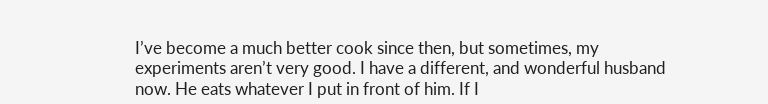I’ve become a much better cook since then, but sometimes, my experiments aren’t very good. I have a different, and wonderful husband now. He eats whatever I put in front of him. If I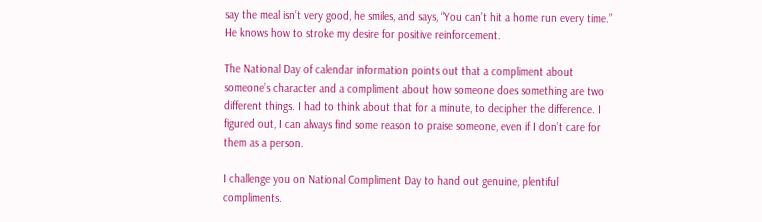say the meal isn’t very good, he smiles, and says, “You can’t hit a home run every time.” He knows how to stroke my desire for positive reinforcement.

The National Day of calendar information points out that a compliment about someone’s character and a compliment about how someone does something are two different things. I had to think about that for a minute, to decipher the difference. I figured out, I can always find some reason to praise someone, even if I don’t care for them as a person.

I challenge you on National Compliment Day to hand out genuine, plentiful compliments.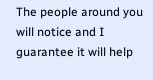The people around you will notice and I guarantee it will help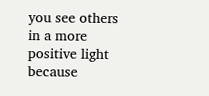you see others in a more positive light because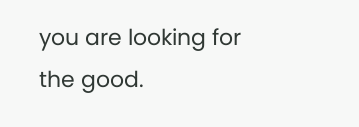you are looking for the good.